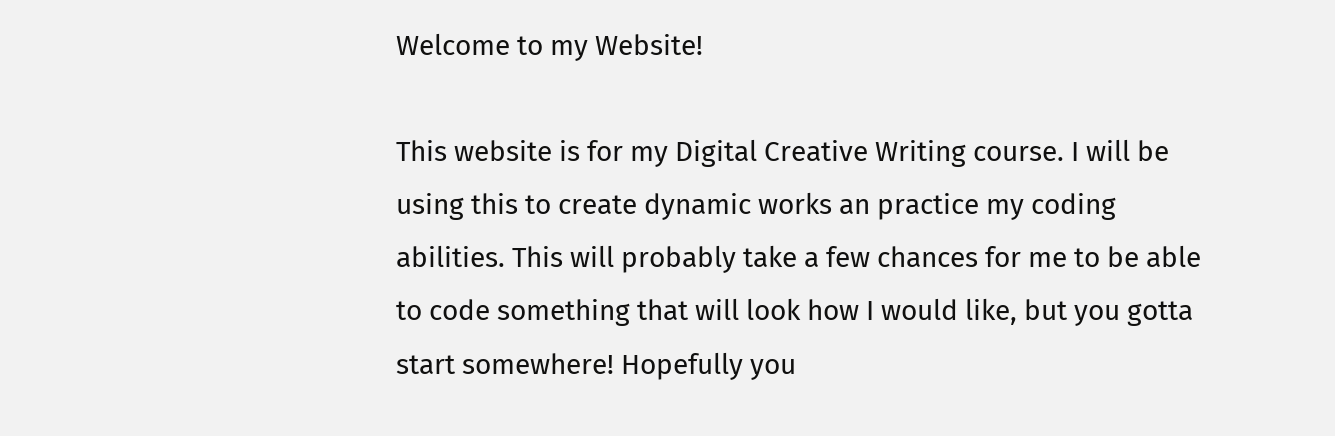Welcome to my Website!

This website is for my Digital Creative Writing course. I will be using this to create dynamic works an practice my coding abilities. This will probably take a few chances for me to be able to code something that will look how I would like, but you gotta start somewhere! Hopefully you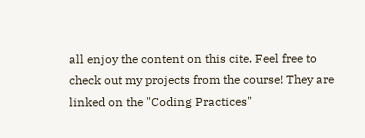all enjoy the content on this cite. Feel free to check out my projects from the course! They are linked on the "Coding Practices"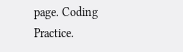page. Coding Practice.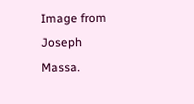Image from Joseph Massa.